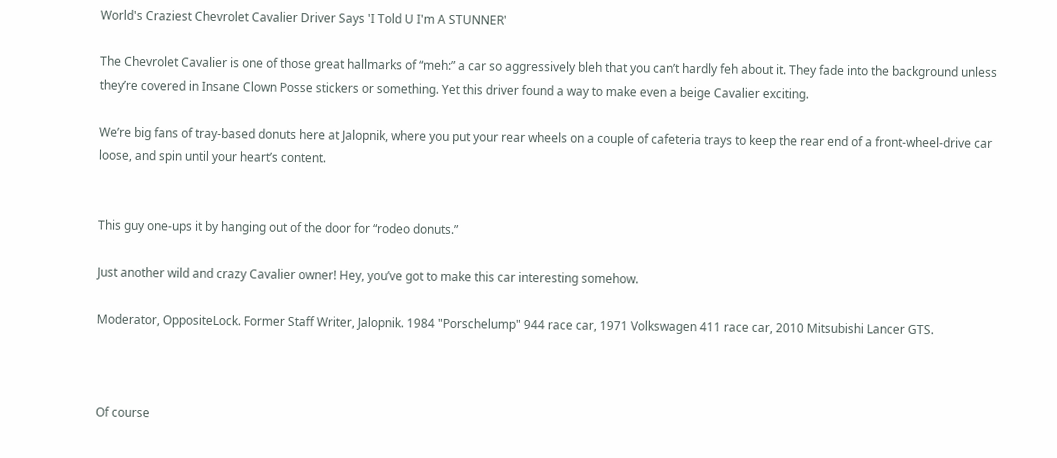World's Craziest Chevrolet Cavalier Driver Says 'I Told U I'm A STUNNER'

The Chevrolet Cavalier is one of those great hallmarks of “meh:” a car so aggressively bleh that you can’t hardly feh about it. They fade into the background unless they’re covered in Insane Clown Posse stickers or something. Yet this driver found a way to make even a beige Cavalier exciting.

We’re big fans of tray-based donuts here at Jalopnik, where you put your rear wheels on a couple of cafeteria trays to keep the rear end of a front-wheel-drive car loose, and spin until your heart’s content.


This guy one-ups it by hanging out of the door for “rodeo donuts.”

Just another wild and crazy Cavalier owner! Hey, you’ve got to make this car interesting somehow.

Moderator, OppositeLock. Former Staff Writer, Jalopnik. 1984 "Porschelump" 944 race car, 1971 Volkswagen 411 race car, 2010 Mitsubishi Lancer GTS.



Of course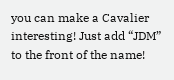you can make a Cavalier interesting! Just add “JDM” to the front of the name!